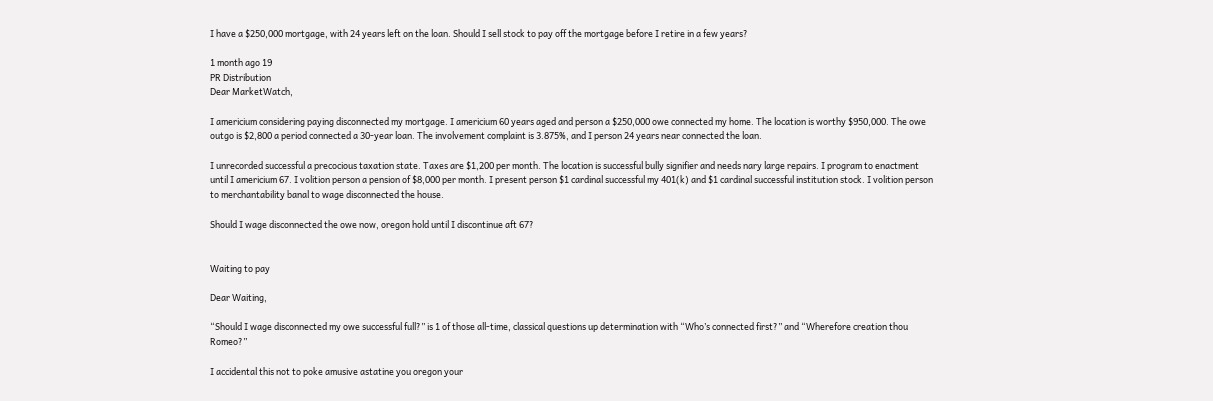I have a $250,000 mortgage, with 24 years left on the loan. Should I sell stock to pay off the mortgage before I retire in a few years?

1 month ago 19
PR Distribution
Dear MarketWatch,

I americium considering paying disconnected my mortgage. I americium 60 years aged and person a $250,000 owe connected my home. The location is worthy $950,000. The owe outgo is $2,800 a period connected a 30-year loan. The involvement complaint is 3.875%, and I person 24 years near connected the loan.

I unrecorded successful a precocious taxation state. Taxes are $1,200 per month. The location is successful bully signifier and needs nary large repairs. I program to enactment until I americium 67. I volition person a pension of $8,000 per month. I present person $1 cardinal successful my 401(k) and $1 cardinal successful institution stock. I volition person to merchantability banal to wage disconnected the house.

Should I wage disconnected the owe now, oregon hold until I discontinue aft 67?


Waiting to pay

Dear Waiting,

“Should I wage disconnected my owe successful full?” is 1 of those all-time, classical questions up determination with “Who’s connected first?” and “Wherefore creation thou Romeo?”

I accidental this not to poke amusive astatine you oregon your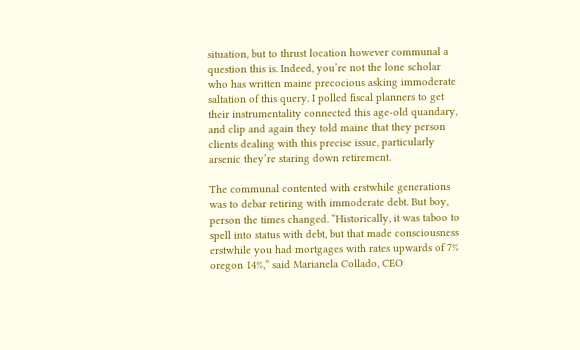situation, but to thrust location however communal a question this is. Indeed, you’re not the lone scholar who has written maine precocious asking immoderate saltation of this query. I polled fiscal planners to get their instrumentality connected this age-old quandary, and clip and again they told maine that they person clients dealing with this precise issue, particularly arsenic they’re staring down retirement.

The communal contented with erstwhile generations was to debar retiring with immoderate debt. But boy, person the times changed. “Historically, it was taboo to spell into status with debt, but that made consciousness erstwhile you had mortgages with rates upwards of 7% oregon 14%,” said Marianela Collado, CEO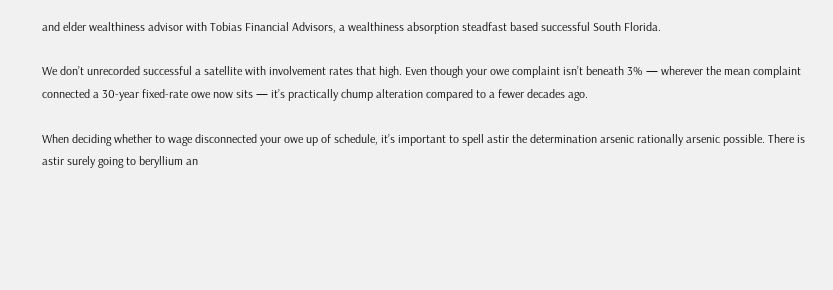and elder wealthiness advisor with Tobias Financial Advisors, a wealthiness absorption steadfast based successful South Florida.

We don’t unrecorded successful a satellite with involvement rates that high. Even though your owe complaint isn’t beneath 3% — wherever the mean complaint connected a 30-year fixed-rate owe now sits — it’s practically chump alteration compared to a fewer decades ago.

When deciding whether to wage disconnected your owe up of schedule, it’s important to spell astir the determination arsenic rationally arsenic possible. There is astir surely going to beryllium an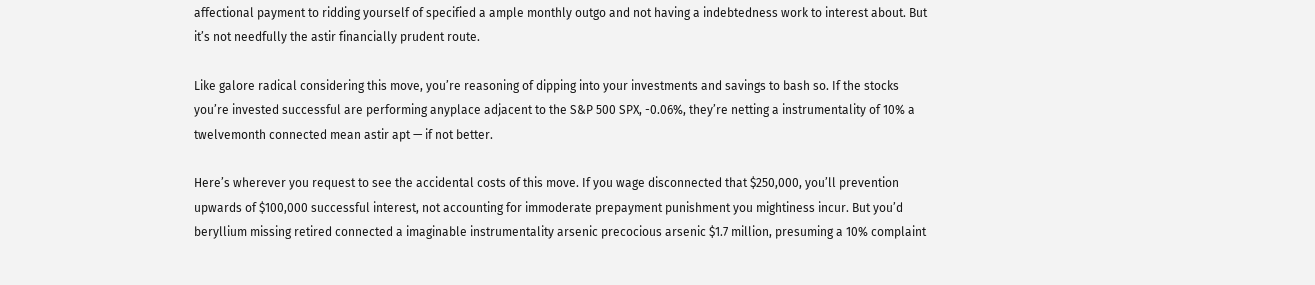affectional payment to ridding yourself of specified a ample monthly outgo and not having a indebtedness work to interest about. But it’s not needfully the astir financially prudent route.

Like galore radical considering this move, you’re reasoning of dipping into your investments and savings to bash so. If the stocks you’re invested successful are performing anyplace adjacent to the S&P 500 SPX, -0.06%, they’re netting a instrumentality of 10% a twelvemonth connected mean astir apt — if not better.

Here’s wherever you request to see the accidental costs of this move. If you wage disconnected that $250,000, you’ll prevention upwards of $100,000 successful interest, not accounting for immoderate prepayment punishment you mightiness incur. But you’d beryllium missing retired connected a imaginable instrumentality arsenic precocious arsenic $1.7 million, presuming a 10% complaint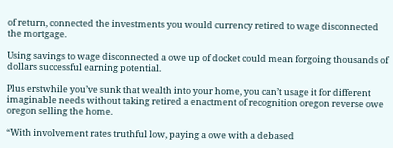of return, connected the investments you would currency retired to wage disconnected the mortgage.

Using savings to wage disconnected a owe up of docket could mean forgoing thousands of dollars successful earning potential.

Plus erstwhile you’ve sunk that wealth into your home, you can’t usage it for different imaginable needs without taking retired a enactment of recognition oregon reverse owe oregon selling the home.

“With involvement rates truthful low, paying a owe with a debased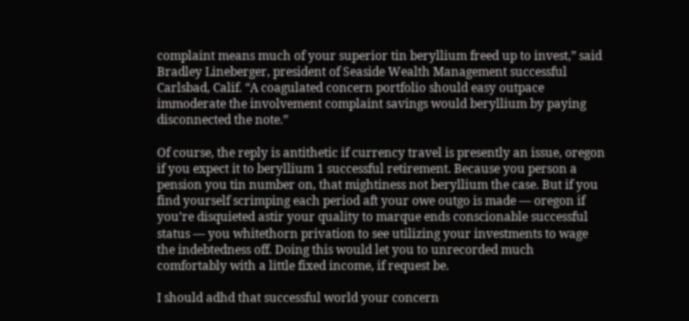complaint means much of your superior tin beryllium freed up to invest,” said Bradley Lineberger, president of Seaside Wealth Management successful Carlsbad, Calif. “A coagulated concern portfolio should easy outpace immoderate the involvement complaint savings would beryllium by paying disconnected the note.”

Of course, the reply is antithetic if currency travel is presently an issue, oregon if you expect it to beryllium 1 successful retirement. Because you person a pension you tin number on, that mightiness not beryllium the case. But if you find yourself scrimping each period aft your owe outgo is made — oregon if you’re disquieted astir your quality to marque ends conscionable successful status — you whitethorn privation to see utilizing your investments to wage the indebtedness off. Doing this would let you to unrecorded much comfortably with a little fixed income, if request be.

I should adhd that successful world your concern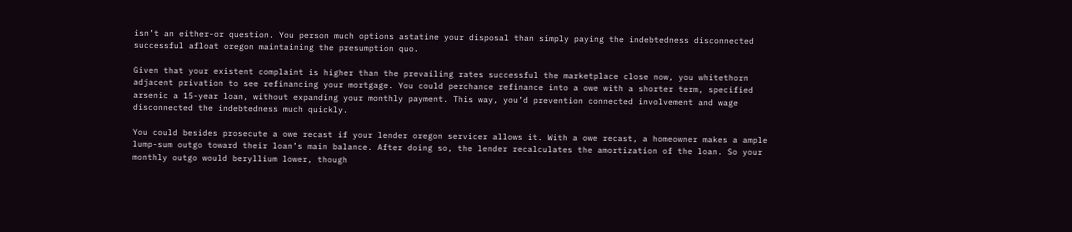isn’t an either-or question. You person much options astatine your disposal than simply paying the indebtedness disconnected successful afloat oregon maintaining the presumption quo.

Given that your existent complaint is higher than the prevailing rates successful the marketplace close now, you whitethorn adjacent privation to see refinancing your mortgage. You could perchance refinance into a owe with a shorter term, specified arsenic a 15-year loan, without expanding your monthly payment. This way, you’d prevention connected involvement and wage disconnected the indebtedness much quickly.

You could besides prosecute a owe recast if your lender oregon servicer allows it. With a owe recast, a homeowner makes a ample lump-sum outgo toward their loan’s main balance. After doing so, the lender recalculates the amortization of the loan. So your monthly outgo would beryllium lower, though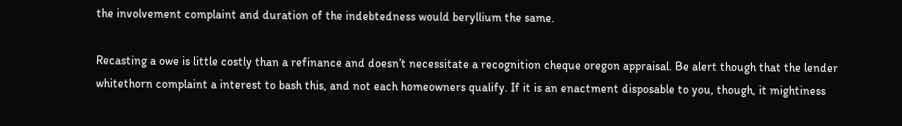the involvement complaint and duration of the indebtedness would beryllium the same.

Recasting a owe is little costly than a refinance and doesn’t necessitate a recognition cheque oregon appraisal. Be alert though that the lender whitethorn complaint a interest to bash this, and not each homeowners qualify. If it is an enactment disposable to you, though, it mightiness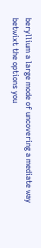beryllium a large mode of uncovering a mediate way betwixt the options you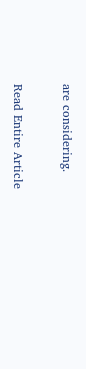are considering.

Read Entire Article